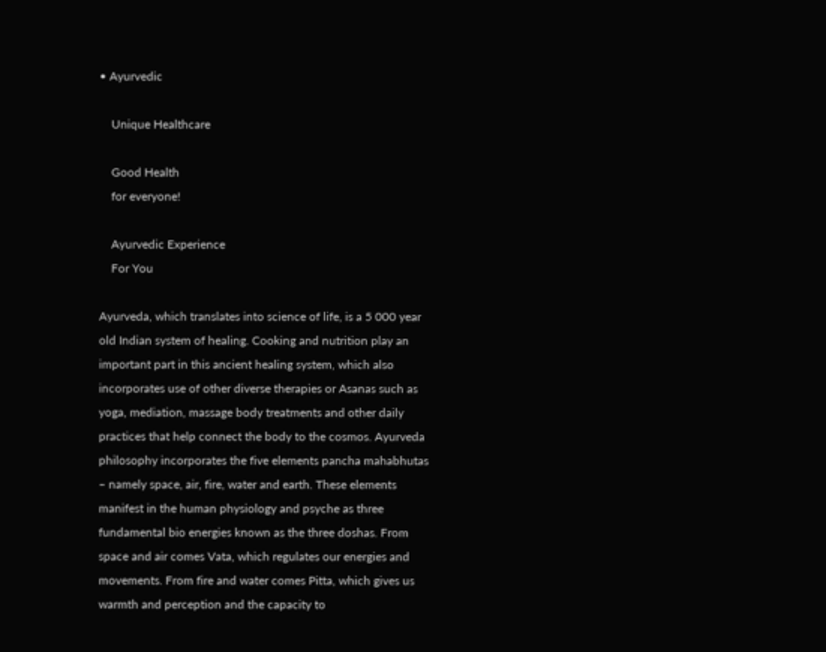• Ayurvedic

    Unique Healthcare

    Good Health
    for everyone!

    Ayurvedic Experience
    For You

Ayurveda, which translates into science of life, is a 5 000 year old Indian system of healing. Cooking and nutrition play an important part in this ancient healing system, which also incorporates use of other diverse therapies or Asanas such as yoga, mediation, massage body treatments and other daily practices that help connect the body to the cosmos. Ayurveda philosophy incorporates the five elements pancha mahabhutas – namely space, air, fire, water and earth. These elements manifest in the human physiology and psyche as three fundamental bio energies known as the three doshas. From space and air comes Vata, which regulates our energies and movements. From fire and water comes Pitta, which gives us warmth and perception and the capacity to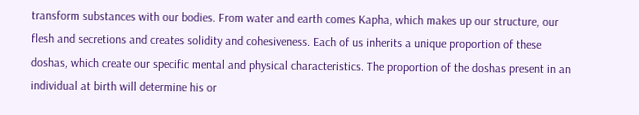transform substances with our bodies. From water and earth comes Kapha, which makes up our structure, our flesh and secretions and creates solidity and cohesiveness. Each of us inherits a unique proportion of these doshas, which create our specific mental and physical characteristics. The proportion of the doshas present in an individual at birth will determine his or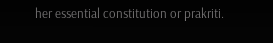her essential constitution or prakriti.